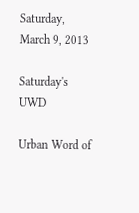Saturday, March 9, 2013

Saturday's UWD

Urban Word of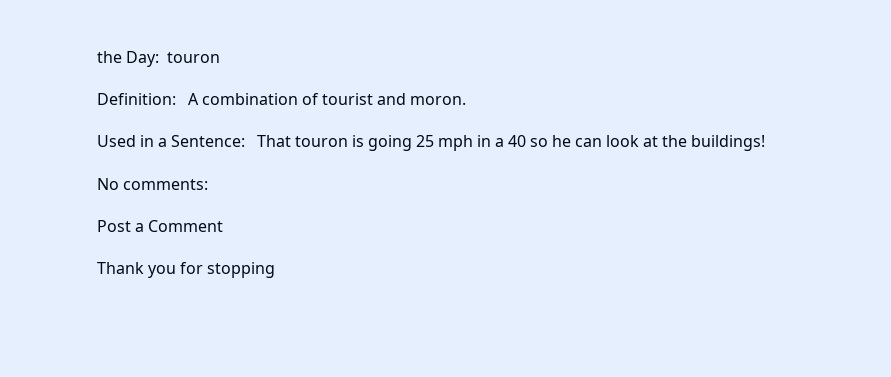the Day:  touron

Definition:   A combination of tourist and moron.

Used in a Sentence:   That touron is going 25 mph in a 40 so he can look at the buildings!

No comments:

Post a Comment

Thank you for stopping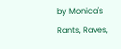by Monica's Rants, Raves,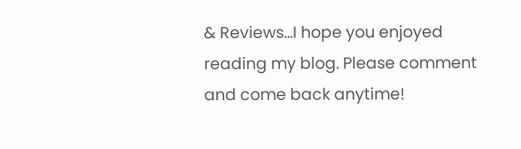& Reviews...I hope you enjoyed reading my blog. Please comment and come back anytime!